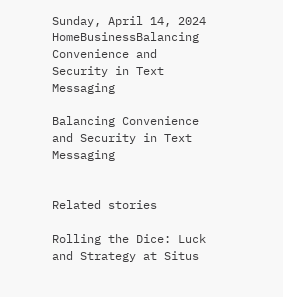Sunday, April 14, 2024
HomeBusinessBalancing Convenience and Security in Text Messaging

Balancing Convenience and Security in Text Messaging


Related stories

Rolling the Dice: Luck and Strategy at Situs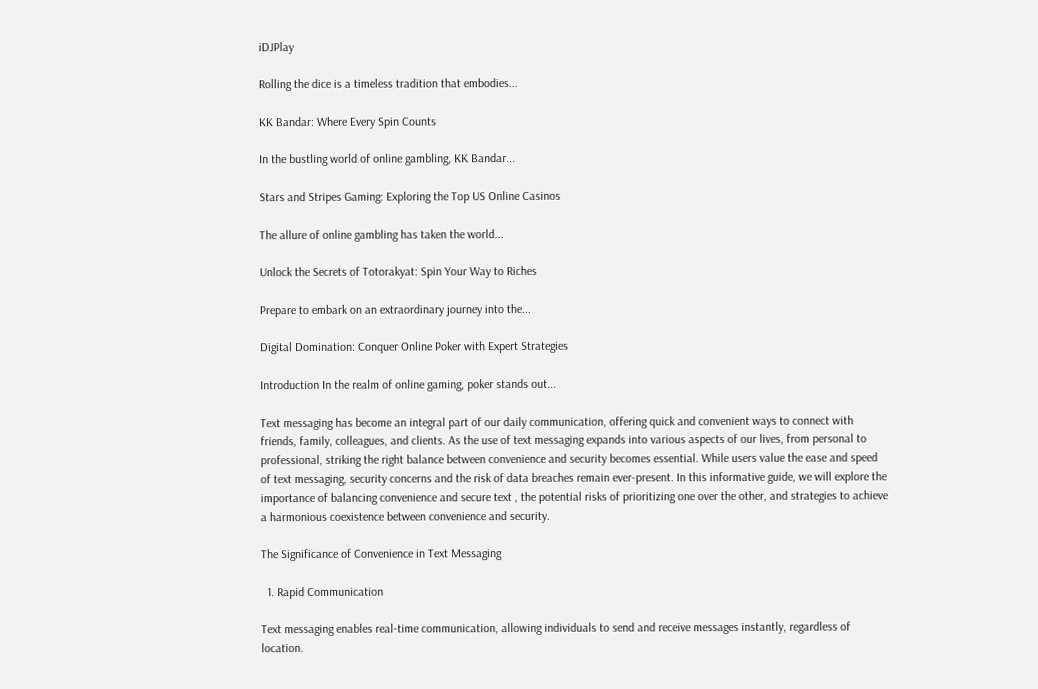iDJPlay

Rolling the dice is a timeless tradition that embodies...

KK Bandar: Where Every Spin Counts

In the bustling world of online gambling, KK Bandar...

Stars and Stripes Gaming: Exploring the Top US Online Casinos

The allure of online gambling has taken the world...

Unlock the Secrets of Totorakyat: Spin Your Way to Riches

Prepare to embark on an extraordinary journey into the...

Digital Domination: Conquer Online Poker with Expert Strategies

Introduction In the realm of online gaming, poker stands out...

Text messaging has become an integral part of our daily communication, offering quick and convenient ways to connect with friends, family, colleagues, and clients. As the use of text messaging expands into various aspects of our lives, from personal to professional, striking the right balance between convenience and security becomes essential. While users value the ease and speed of text messaging, security concerns and the risk of data breaches remain ever-present. In this informative guide, we will explore the importance of balancing convenience and secure text , the potential risks of prioritizing one over the other, and strategies to achieve a harmonious coexistence between convenience and security.

The Significance of Convenience in Text Messaging

  1. Rapid Communication

Text messaging enables real-time communication, allowing individuals to send and receive messages instantly, regardless of location.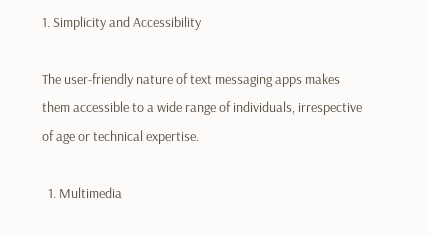1. Simplicity and Accessibility

The user-friendly nature of text messaging apps makes them accessible to a wide range of individuals, irrespective of age or technical expertise.

  1. Multimedia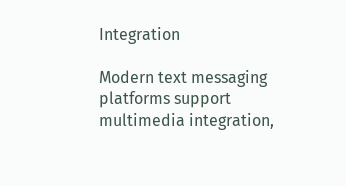Integration

Modern text messaging platforms support multimedia integration,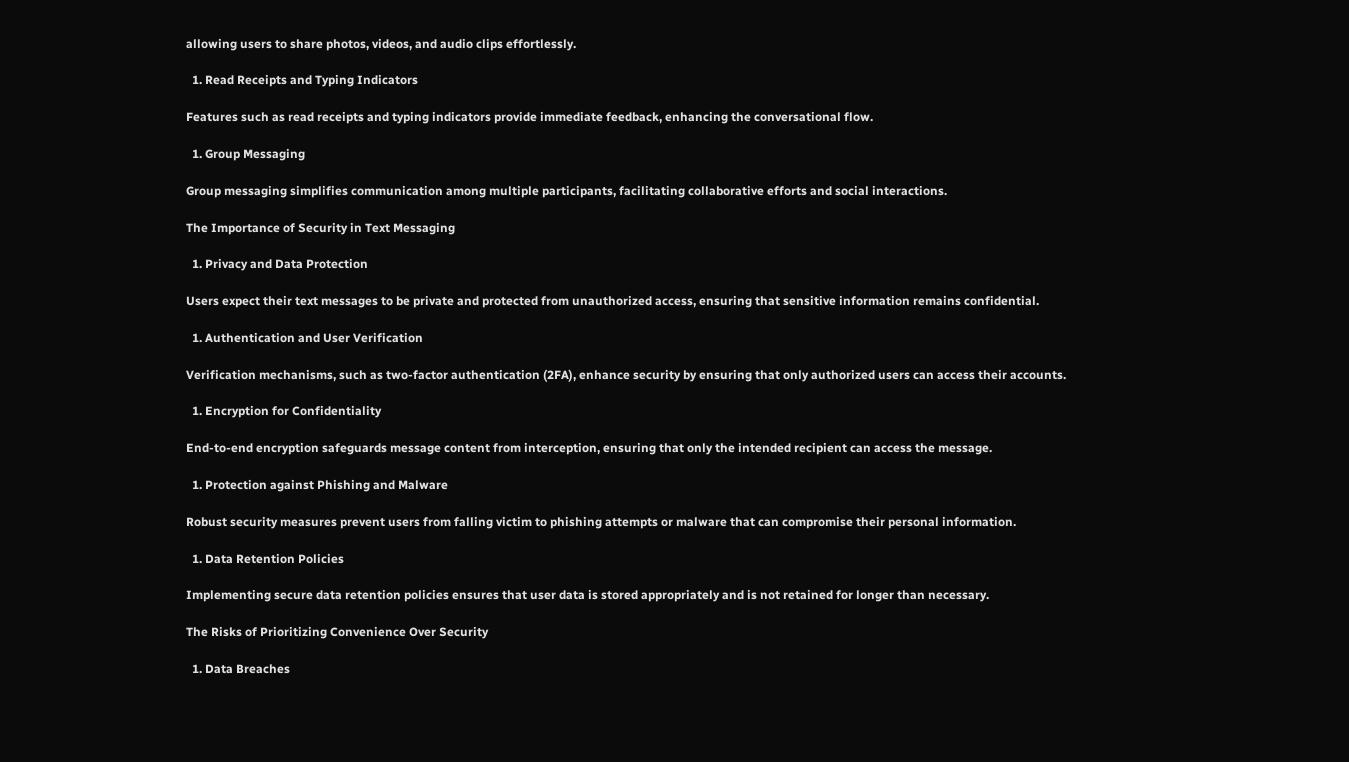allowing users to share photos, videos, and audio clips effortlessly.

  1. Read Receipts and Typing Indicators

Features such as read receipts and typing indicators provide immediate feedback, enhancing the conversational flow.

  1. Group Messaging

Group messaging simplifies communication among multiple participants, facilitating collaborative efforts and social interactions.

The Importance of Security in Text Messaging

  1. Privacy and Data Protection

Users expect their text messages to be private and protected from unauthorized access, ensuring that sensitive information remains confidential.

  1. Authentication and User Verification

Verification mechanisms, such as two-factor authentication (2FA), enhance security by ensuring that only authorized users can access their accounts.

  1. Encryption for Confidentiality

End-to-end encryption safeguards message content from interception, ensuring that only the intended recipient can access the message.

  1. Protection against Phishing and Malware

Robust security measures prevent users from falling victim to phishing attempts or malware that can compromise their personal information.

  1. Data Retention Policies

Implementing secure data retention policies ensures that user data is stored appropriately and is not retained for longer than necessary.

The Risks of Prioritizing Convenience Over Security

  1. Data Breaches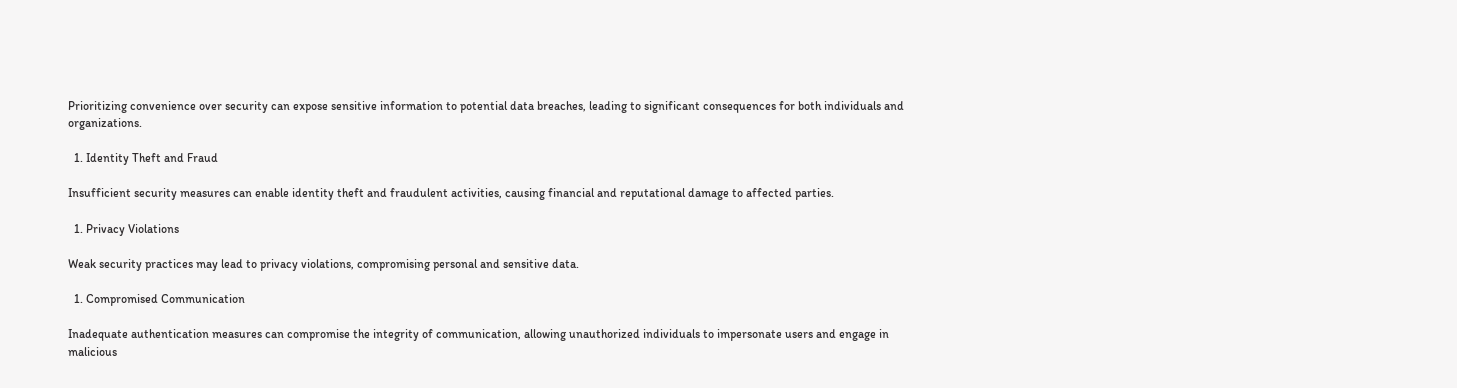Prioritizing convenience over security can expose sensitive information to potential data breaches, leading to significant consequences for both individuals and organizations.

  1. Identity Theft and Fraud

Insufficient security measures can enable identity theft and fraudulent activities, causing financial and reputational damage to affected parties.

  1. Privacy Violations

Weak security practices may lead to privacy violations, compromising personal and sensitive data.

  1. Compromised Communication

Inadequate authentication measures can compromise the integrity of communication, allowing unauthorized individuals to impersonate users and engage in malicious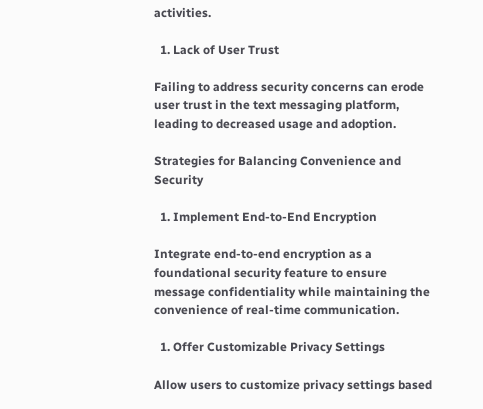activities.

  1. Lack of User Trust

Failing to address security concerns can erode user trust in the text messaging platform, leading to decreased usage and adoption.

Strategies for Balancing Convenience and Security

  1. Implement End-to-End Encryption

Integrate end-to-end encryption as a foundational security feature to ensure message confidentiality while maintaining the convenience of real-time communication.

  1. Offer Customizable Privacy Settings

Allow users to customize privacy settings based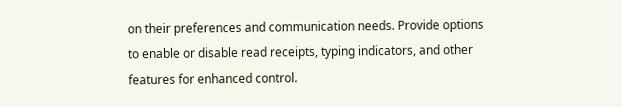on their preferences and communication needs. Provide options to enable or disable read receipts, typing indicators, and other features for enhanced control.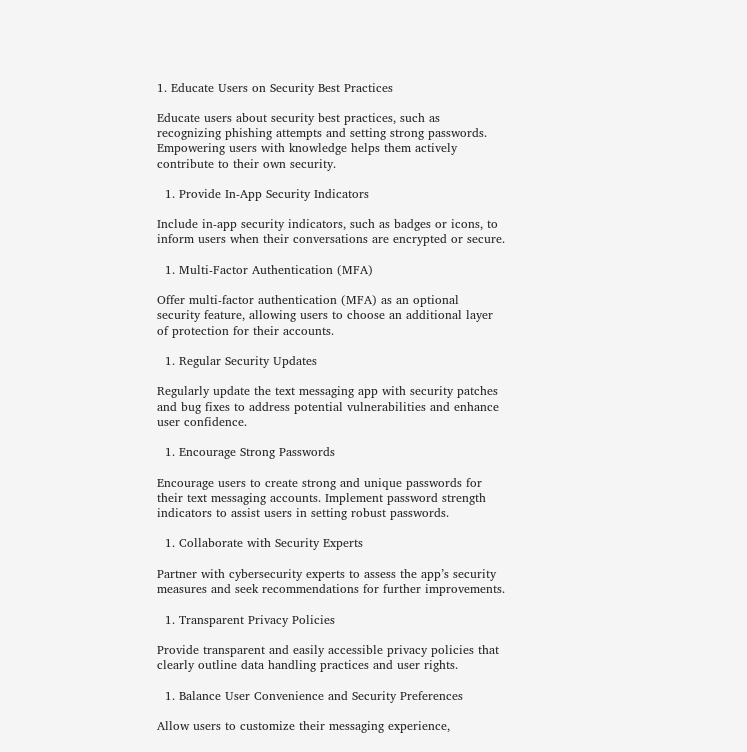1. Educate Users on Security Best Practices

Educate users about security best practices, such as recognizing phishing attempts and setting strong passwords. Empowering users with knowledge helps them actively contribute to their own security.

  1. Provide In-App Security Indicators

Include in-app security indicators, such as badges or icons, to inform users when their conversations are encrypted or secure.

  1. Multi-Factor Authentication (MFA)

Offer multi-factor authentication (MFA) as an optional security feature, allowing users to choose an additional layer of protection for their accounts.

  1. Regular Security Updates

Regularly update the text messaging app with security patches and bug fixes to address potential vulnerabilities and enhance user confidence.

  1. Encourage Strong Passwords

Encourage users to create strong and unique passwords for their text messaging accounts. Implement password strength indicators to assist users in setting robust passwords.

  1. Collaborate with Security Experts

Partner with cybersecurity experts to assess the app’s security measures and seek recommendations for further improvements.

  1. Transparent Privacy Policies

Provide transparent and easily accessible privacy policies that clearly outline data handling practices and user rights.

  1. Balance User Convenience and Security Preferences

Allow users to customize their messaging experience,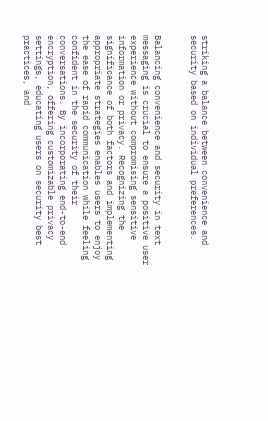striking a balance between convenience and security based on individual preferences.


Balancing convenience and security in text messaging is crucial to ensure a positive user experience without compromising sensitive information or privacy. Recognizing the significance of both factors and implementing appropriate strategies enables users to enjoy the ease of rapid communication while feeling confident in the security of their conversations. By incorporating end-to-end encryption, offering customizable privacy settings, educating users on security best practices, and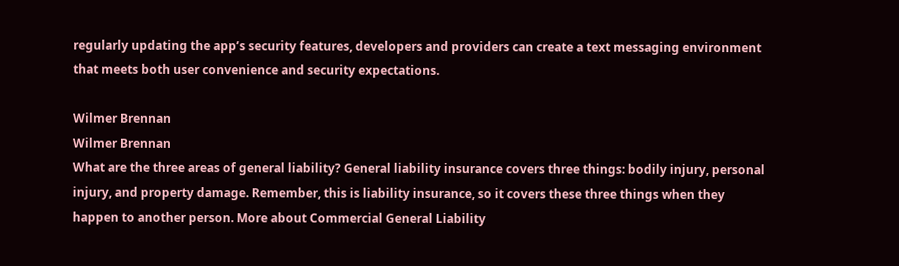regularly updating the app’s security features, developers and providers can create a text messaging environment that meets both user convenience and security expectations.

Wilmer Brennan
Wilmer Brennan
What are the three areas of general liability? General liability insurance covers three things: bodily injury, personal injury, and property damage. Remember, this is liability insurance, so it covers these three things when they happen to another person. More about Commercial General Liability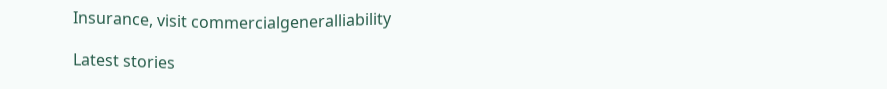Insurance, visit commercialgeneralliability

Latest stories